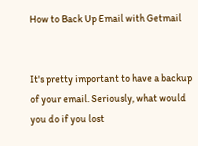How to Back Up Email with Getmail


It's pretty important to have a backup of your email. Seriously, what would you do if you lost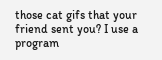those cat gifs that your friend sent you? I use a program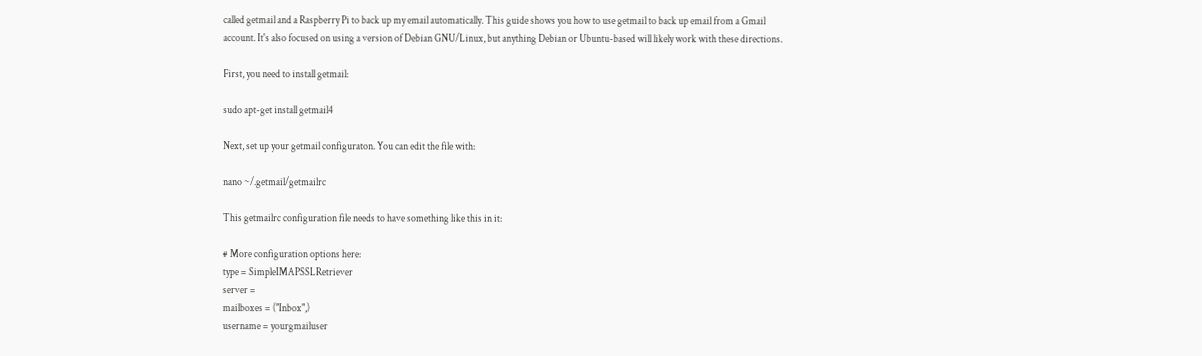called getmail and a Raspberry Pi to back up my email automatically. This guide shows you how to use getmail to back up email from a Gmail account. It's also focused on using a version of Debian GNU/Linux, but anything Debian or Ubuntu-based will likely work with these directions.

First, you need to install getmail:

sudo apt-get install getmail4

Next, set up your getmail configuraton. You can edit the file with:

nano ~/.getmail/getmailrc

This getmailrc configuration file needs to have something like this in it:

# More configuration options here:
type = SimpleIMAPSSLRetriever
server =
mailboxes = ("Inbox",)
username = yourgmailuser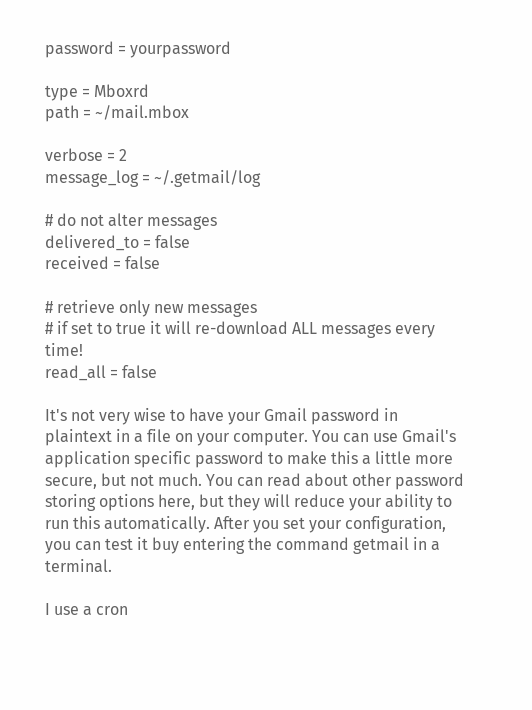password = yourpassword

type = Mboxrd
path = ~/mail.mbox

verbose = 2
message_log = ~/.getmail/log

# do not alter messages
delivered_to = false
received = false

# retrieve only new messages
# if set to true it will re-download ALL messages every time!
read_all = false

It's not very wise to have your Gmail password in plaintext in a file on your computer. You can use Gmail's application specific password to make this a little more secure, but not much. You can read about other password storing options here, but they will reduce your ability to run this automatically. After you set your configuration, you can test it buy entering the command getmail in a terminal.

I use a cron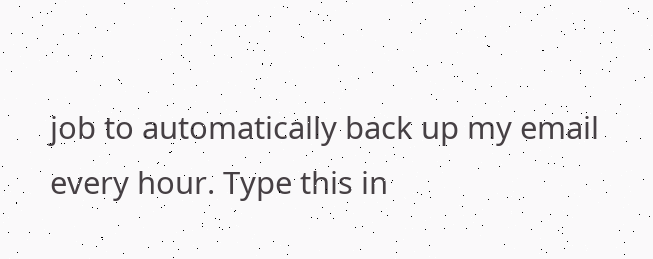job to automatically back up my email every hour. Type this in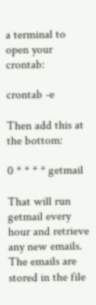a terminal to open your crontab:

crontab -e

Then add this at the bottom:

0 * * * * getmail

That will run getmail every hour and retrieve any new emails. The emails are stored in the file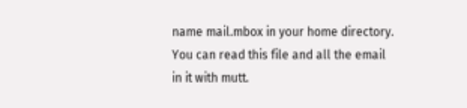name mail.mbox in your home directory. You can read this file and all the email in it with mutt.